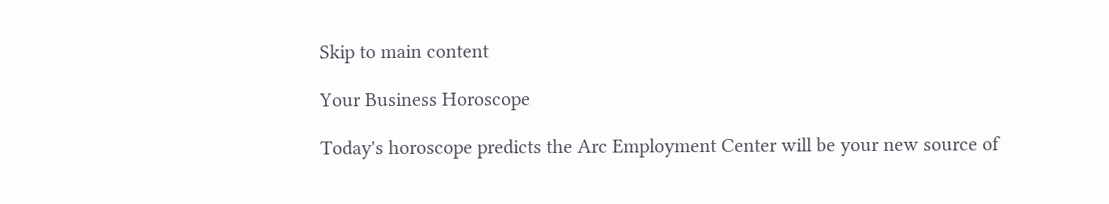Skip to main content

Your Business Horoscope

Today's horoscope predicts the Arc Employment Center will be your new source of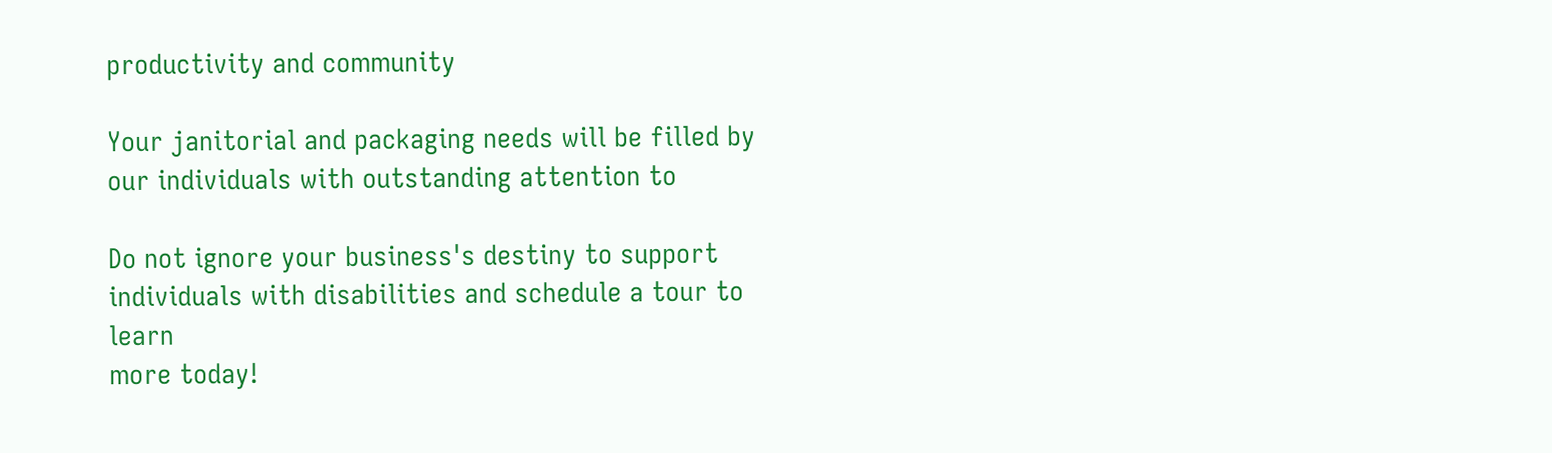productivity and community

Your janitorial and packaging needs will be filled by our individuals with outstanding attention to

Do not ignore your business's destiny to support individuals with disabilities and schedule a tour to learn
more today!